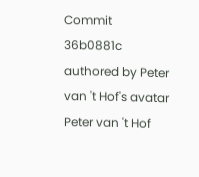Commit 36b0881c authored by Peter van 't Hof's avatar Peter van 't Hof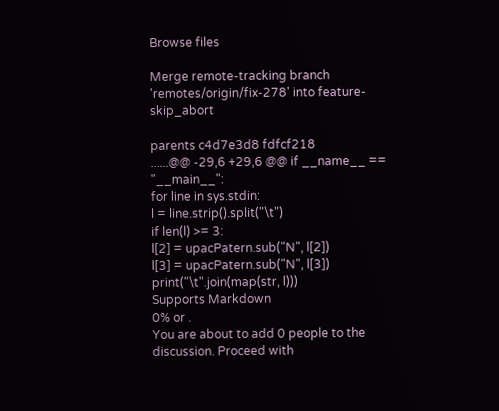Browse files

Merge remote-tracking branch 'remotes/origin/fix-278' into feature-skip_abort

parents c4d7e3d8 fdfcf218
......@@ -29,6 +29,6 @@ if __name__ == "__main__":
for line in sys.stdin:
l = line.strip().split("\t")
if len(l) >= 3:
l[2] = upacPatern.sub("N", l[2])
l[3] = upacPatern.sub("N", l[3])
print("\t".join(map(str, l)))
Supports Markdown
0% or .
You are about to add 0 people to the discussion. Proceed with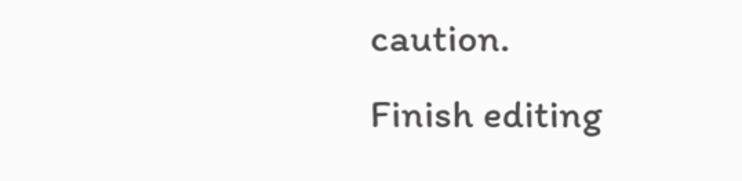caution.
Finish editing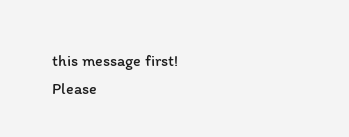this message first!
Please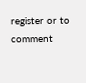register or to comment